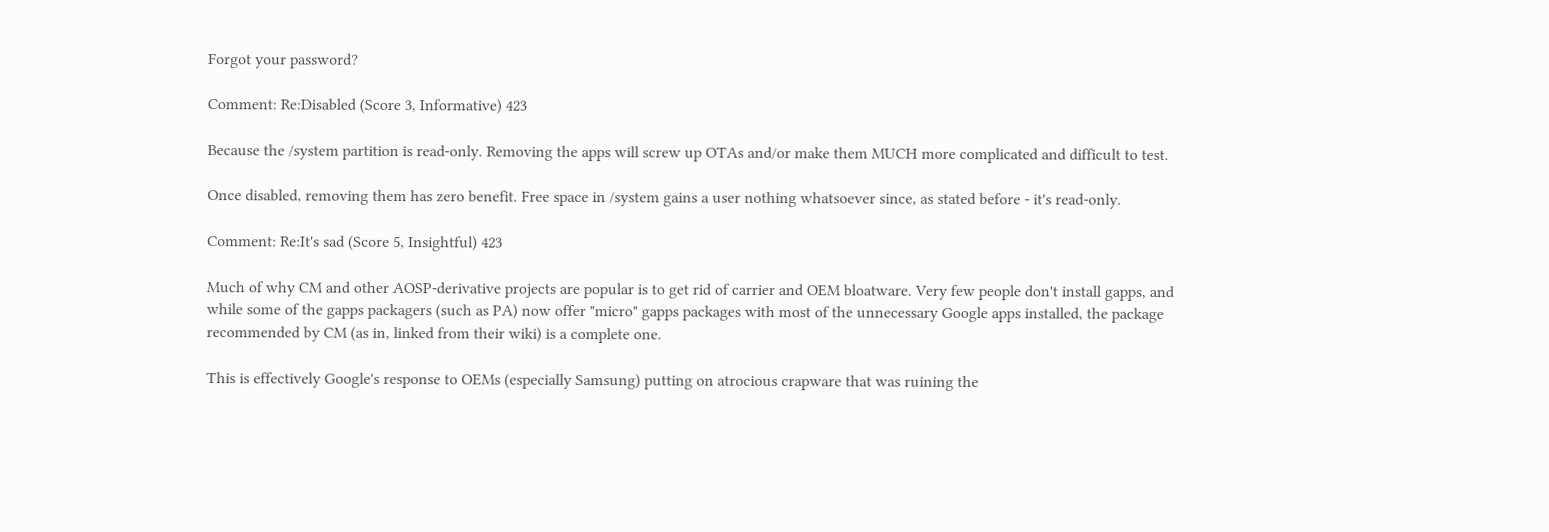Forgot your password?

Comment: Re:Disabled (Score 3, Informative) 423

Because the /system partition is read-only. Removing the apps will screw up OTAs and/or make them MUCH more complicated and difficult to test.

Once disabled, removing them has zero benefit. Free space in /system gains a user nothing whatsoever since, as stated before - it's read-only.

Comment: Re:It's sad (Score 5, Insightful) 423

Much of why CM and other AOSP-derivative projects are popular is to get rid of carrier and OEM bloatware. Very few people don't install gapps, and while some of the gapps packagers (such as PA) now offer "micro" gapps packages with most of the unnecessary Google apps installed, the package recommended by CM (as in, linked from their wiki) is a complete one.

This is effectively Google's response to OEMs (especially Samsung) putting on atrocious crapware that was ruining the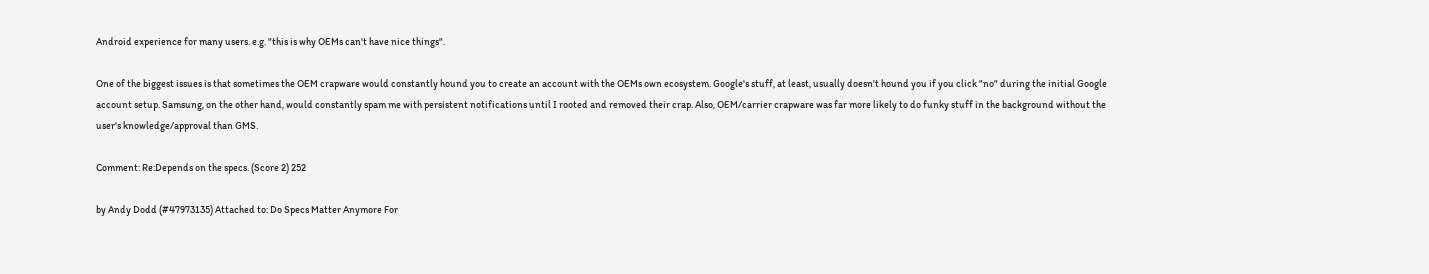Android experience for many users. e.g. "this is why OEMs can't have nice things".

One of the biggest issues is that sometimes the OEM crapware would constantly hound you to create an account with the OEMs own ecosystem. Google's stuff, at least, usually doesn't hound you if you click "no" during the initial Google account setup. Samsung, on the other hand, would constantly spam me with persistent notifications until I rooted and removed their crap. Also, OEM/carrier crapware was far more likely to do funky stuff in the background without the user's knowledge/approval than GMS.

Comment: Re:Depends on the specs. (Score 2) 252

by Andy Dodd (#47973135) Attached to: Do Specs Matter Anymore For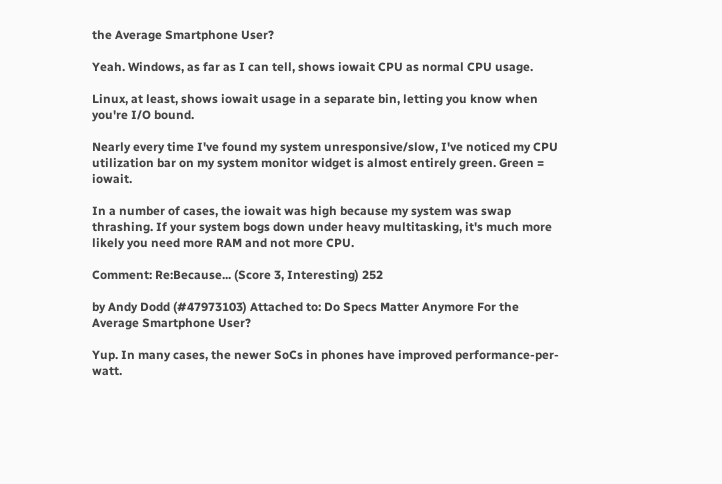the Average Smartphone User?

Yeah. Windows, as far as I can tell, shows iowait CPU as normal CPU usage.

Linux, at least, shows iowait usage in a separate bin, letting you know when you're I/O bound.

Nearly every time I've found my system unresponsive/slow, I've noticed my CPU utilization bar on my system monitor widget is almost entirely green. Green = iowait.

In a number of cases, the iowait was high because my system was swap thrashing. If your system bogs down under heavy multitasking, it's much more likely you need more RAM and not more CPU.

Comment: Re:Because... (Score 3, Interesting) 252

by Andy Dodd (#47973103) Attached to: Do Specs Matter Anymore For the Average Smartphone User?

Yup. In many cases, the newer SoCs in phones have improved performance-per-watt.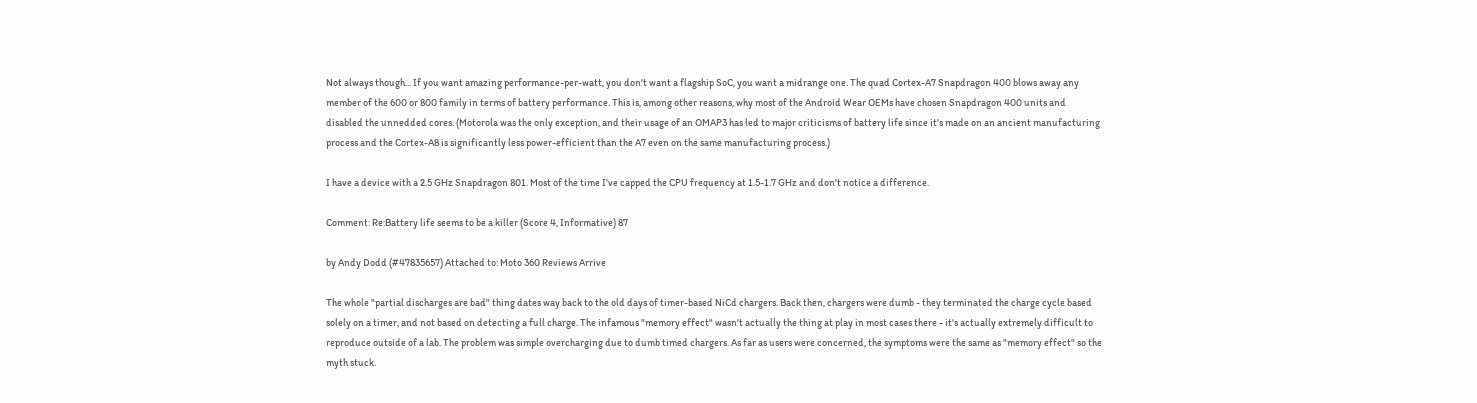Not always though... If you want amazing performance-per-watt, you don't want a flagship SoC, you want a midrange one. The quad Cortex-A7 Snapdragon 400 blows away any member of the 600 or 800 family in terms of battery performance. This is, among other reasons, why most of the Android Wear OEMs have chosen Snapdragon 400 units and disabled the unnedded cores. (Motorola was the only exception, and their usage of an OMAP3 has led to major criticisms of battery life since it's made on an ancient manufacturing process and the Cortex-A8 is significantly less power-efficient than the A7 even on the same manufacturing process.)

I have a device with a 2.5 GHz Snapdragon 801. Most of the time I've capped the CPU frequency at 1.5-1.7 GHz and don't notice a difference.

Comment: Re:Battery life seems to be a killer (Score 4, Informative) 87

by Andy Dodd (#47835657) Attached to: Moto 360 Reviews Arrive

The whole "partial discharges are bad" thing dates way back to the old days of timer-based NiCd chargers. Back then, chargers were dumb - they terminated the charge cycle based solely on a timer, and not based on detecting a full charge. The infamous "memory effect" wasn't actually the thing at play in most cases there - it's actually extremely difficult to reproduce outside of a lab. The problem was simple overcharging due to dumb timed chargers. As far as users were concerned, the symptoms were the same as "memory effect" so the myth stuck.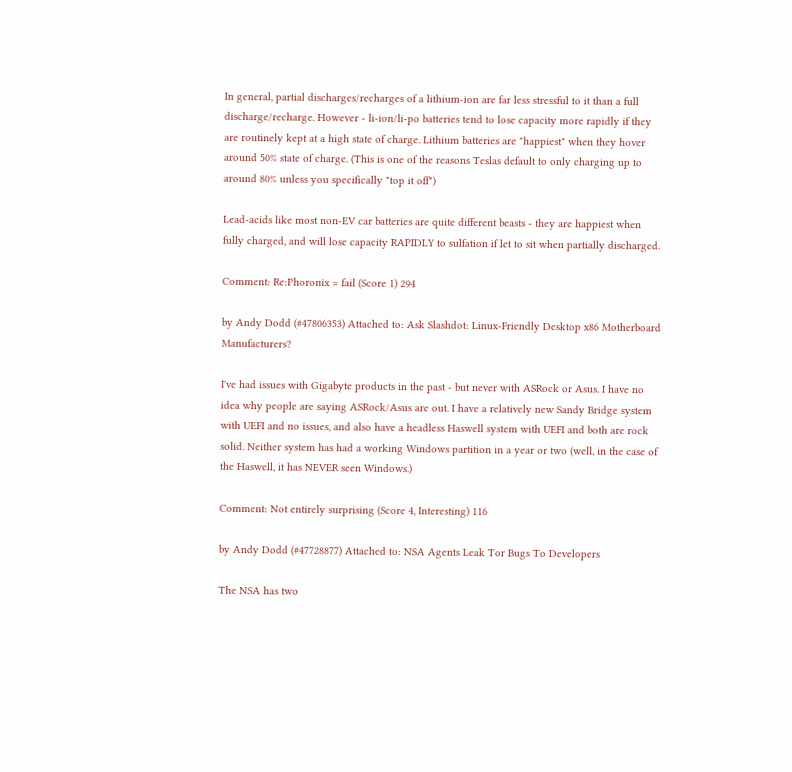In general, partial discharges/recharges of a lithium-ion are far less stressful to it than a full discharge/recharge. However - li-ion/li-po batteries tend to lose capacity more rapidly if they are routinely kept at a high state of charge. Lithium batteries are "happiest" when they hover around 50% state of charge. (This is one of the reasons Teslas default to only charging up to around 80% unless you specifically "top it off")

Lead-acids like most non-EV car batteries are quite different beasts - they are happiest when fully charged, and will lose capacity RAPIDLY to sulfation if let to sit when partially discharged.

Comment: Re:Phoronix = fail (Score 1) 294

by Andy Dodd (#47806353) Attached to: Ask Slashdot: Linux-Friendly Desktop x86 Motherboard Manufacturers?

I've had issues with Gigabyte products in the past - but never with ASRock or Asus. I have no idea why people are saying ASRock/Asus are out. I have a relatively new Sandy Bridge system with UEFI and no issues, and also have a headless Haswell system with UEFI and both are rock solid. Neither system has had a working Windows partition in a year or two (well, in the case of the Haswell, it has NEVER seen Windows.)

Comment: Not entirely surprising (Score 4, Interesting) 116

by Andy Dodd (#47728877) Attached to: NSA Agents Leak Tor Bugs To Developers

The NSA has two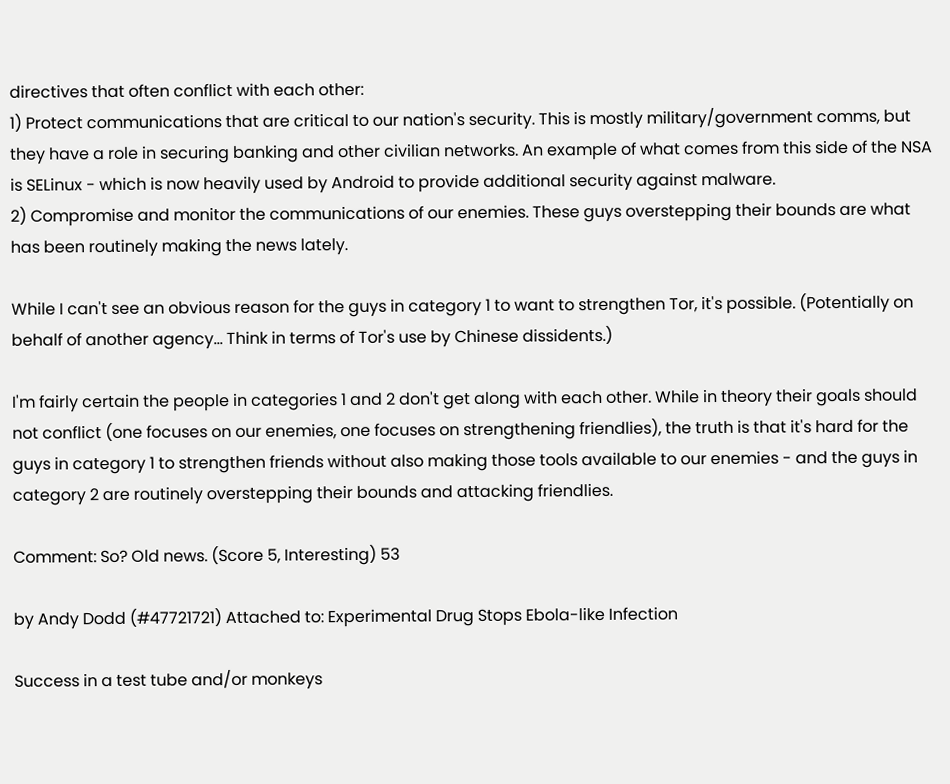directives that often conflict with each other:
1) Protect communications that are critical to our nation's security. This is mostly military/government comms, but they have a role in securing banking and other civilian networks. An example of what comes from this side of the NSA is SELinux - which is now heavily used by Android to provide additional security against malware.
2) Compromise and monitor the communications of our enemies. These guys overstepping their bounds are what has been routinely making the news lately.

While I can't see an obvious reason for the guys in category 1 to want to strengthen Tor, it's possible. (Potentially on behalf of another agency... Think in terms of Tor's use by Chinese dissidents.)

I'm fairly certain the people in categories 1 and 2 don't get along with each other. While in theory their goals should not conflict (one focuses on our enemies, one focuses on strengthening friendlies), the truth is that it's hard for the guys in category 1 to strengthen friends without also making those tools available to our enemies - and the guys in category 2 are routinely overstepping their bounds and attacking friendlies.

Comment: So? Old news. (Score 5, Interesting) 53

by Andy Dodd (#47721721) Attached to: Experimental Drug Stops Ebola-like Infection

Success in a test tube and/or monkeys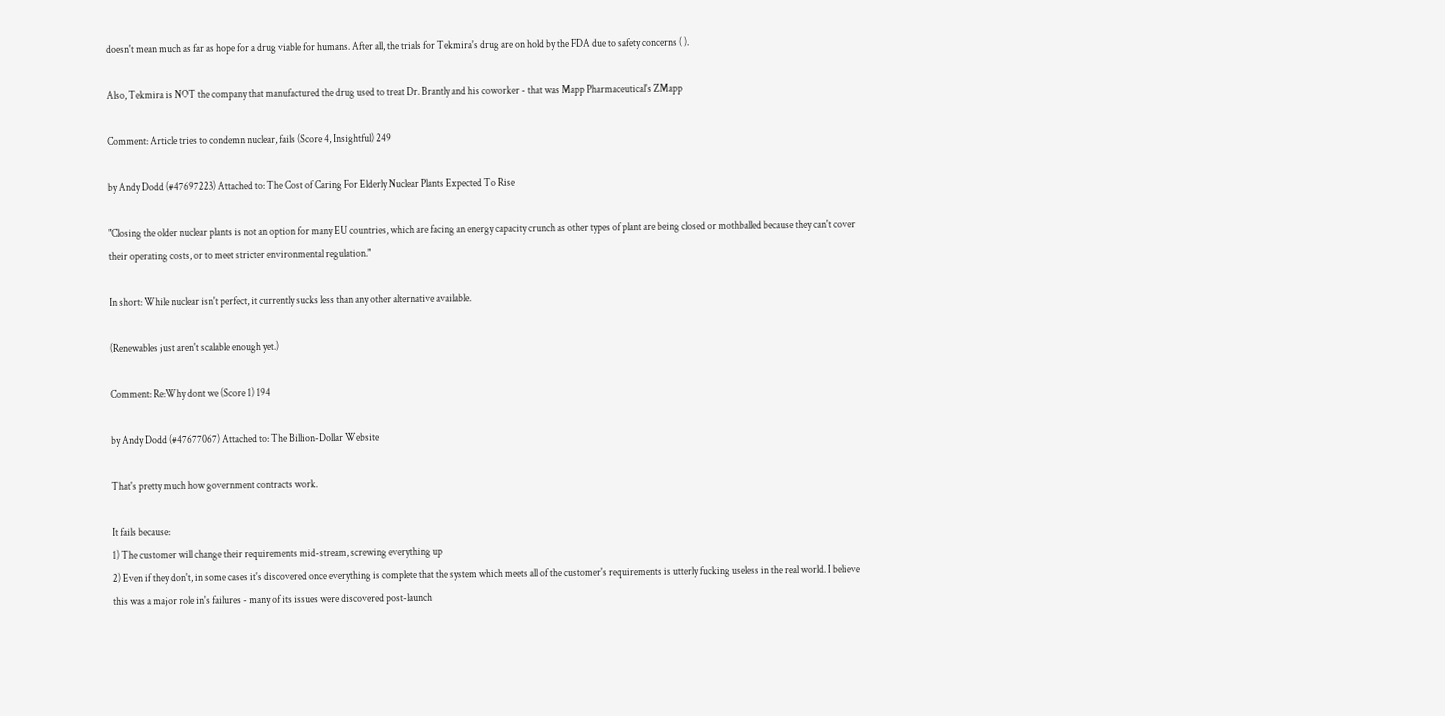doesn't mean much as far as hope for a drug viable for humans. After all, the trials for Tekmira's drug are on hold by the FDA due to safety concerns ( ).

Also, Tekmira is NOT the company that manufactured the drug used to treat Dr. Brantly and his coworker - that was Mapp Pharmaceutical's ZMapp

Comment: Article tries to condemn nuclear, fails (Score 4, Insightful) 249

by Andy Dodd (#47697223) Attached to: The Cost of Caring For Elderly Nuclear Plants Expected To Rise

"Closing the older nuclear plants is not an option for many EU countries, which are facing an energy capacity crunch as other types of plant are being closed or mothballed because they can't cover their operating costs, or to meet stricter environmental regulation."

In short: While nuclear isn't perfect, it currently sucks less than any other alternative available.

(Renewables just aren't scalable enough yet.)

Comment: Re:Why dont we (Score 1) 194

by Andy Dodd (#47677067) Attached to: The Billion-Dollar Website

That's pretty much how government contracts work.

It fails because:
1) The customer will change their requirements mid-stream, screwing everything up
2) Even if they don't, in some cases it's discovered once everything is complete that the system which meets all of the customer's requirements is utterly fucking useless in the real world. I believe this was a major role in's failures - many of its issues were discovered post-launch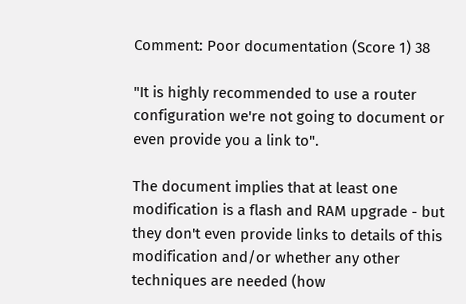Comment: Poor documentation (Score 1) 38

"It is highly recommended to use a router configuration we're not going to document or even provide you a link to".

The document implies that at least one modification is a flash and RAM upgrade - but they don't even provide links to details of this modification and/or whether any other techniques are needed (how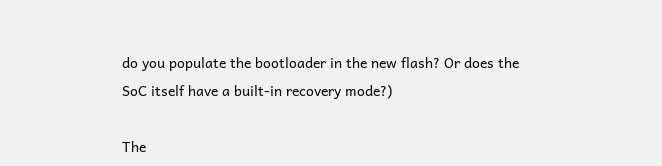do you populate the bootloader in the new flash? Or does the SoC itself have a built-in recovery mode?)

The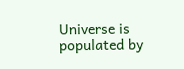Universe is populated by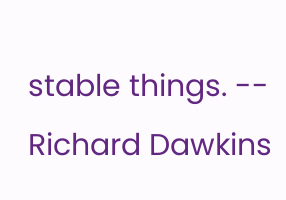stable things. -- Richard Dawkins